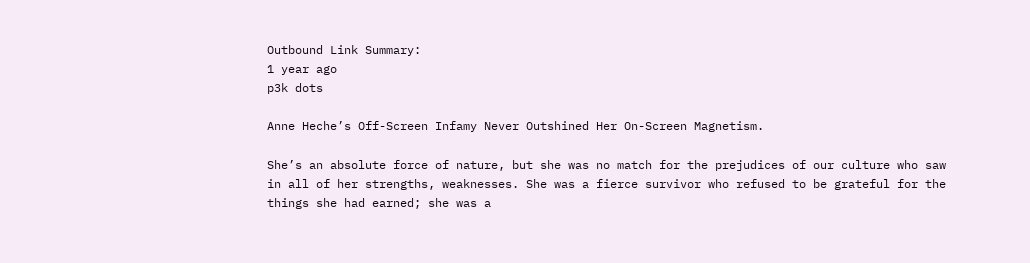Outbound Link Summary:
1 year ago
p3k dots

Anne Heche’s Off-Screen Infamy Never Outshined Her On-Screen Magnetism.

She’s an absolute force of nature, but she was no match for the prejudices of our culture who saw in all of her strengths, weaknesses. She was a fierce survivor who refused to be grateful for the things she had earned; she was a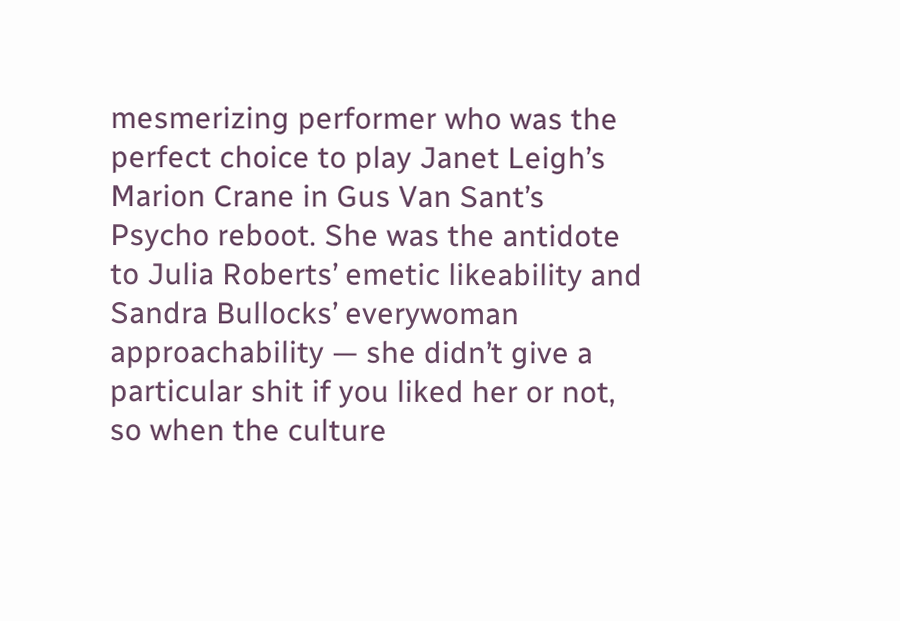mesmerizing performer who was the perfect choice to play Janet Leigh’s Marion Crane in Gus Van Sant’s Psycho reboot. She was the antidote to Julia Roberts’ emetic likeability and Sandra Bullocks’ everywoman approachability — she didn’t give a particular shit if you liked her or not, so when the culture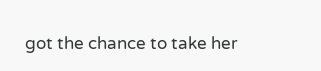got the chance to take her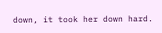down, it took her down hard.